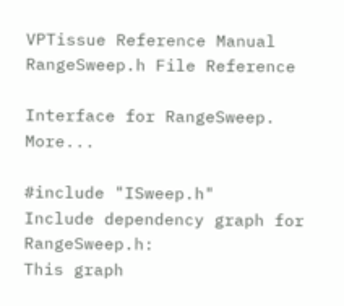VPTissue Reference Manual
RangeSweep.h File Reference

Interface for RangeSweep. More...

#include "ISweep.h"
Include dependency graph for RangeSweep.h:
This graph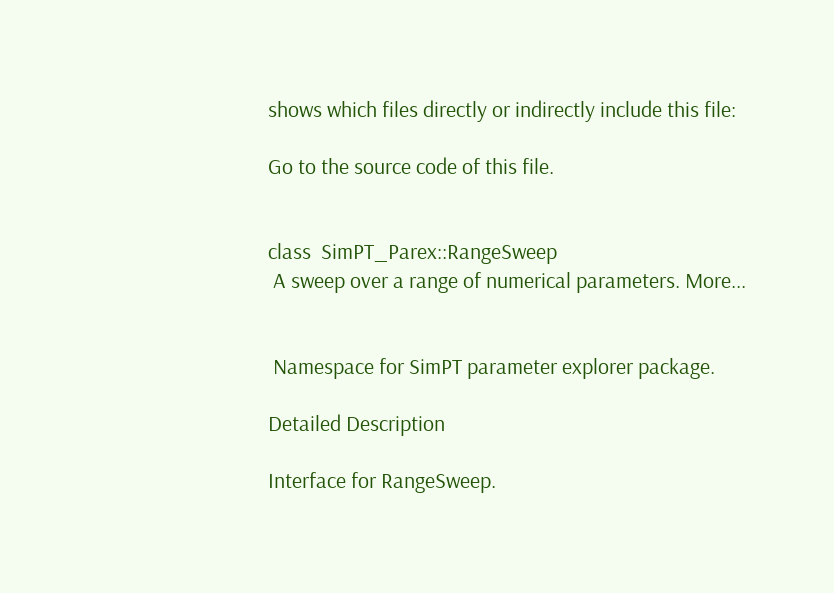shows which files directly or indirectly include this file:

Go to the source code of this file.


class  SimPT_Parex::RangeSweep
 A sweep over a range of numerical parameters. More...


 Namespace for SimPT parameter explorer package.

Detailed Description

Interface for RangeSweep.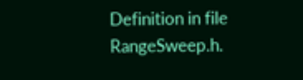Definition in file RangeSweep.h.